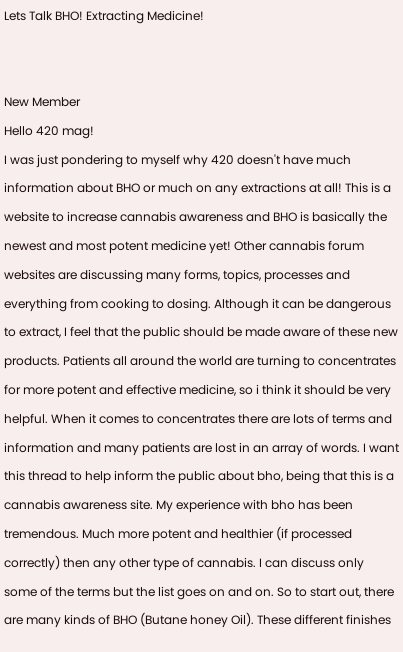Lets Talk BHO! Extracting Medicine!


New Member
Hello 420 mag!
I was just pondering to myself why 420 doesn't have much information about BHO or much on any extractions at all! This is a website to increase cannabis awareness and BHO is basically the newest and most potent medicine yet! Other cannabis forum websites are discussing many forms, topics, processes and everything from cooking to dosing. Although it can be dangerous to extract, I feel that the public should be made aware of these new products. Patients all around the world are turning to concentrates for more potent and effective medicine, so i think it should be very helpful. When it comes to concentrates there are lots of terms and information and many patients are lost in an array of words. I want this thread to help inform the public about bho, being that this is a cannabis awareness site. My experience with bho has been tremendous. Much more potent and healthier (if processed correctly) then any other type of cannabis. I can discuss only some of the terms but the list goes on and on. So to start out, there are many kinds of BHO (Butane honey Oil). These different finishes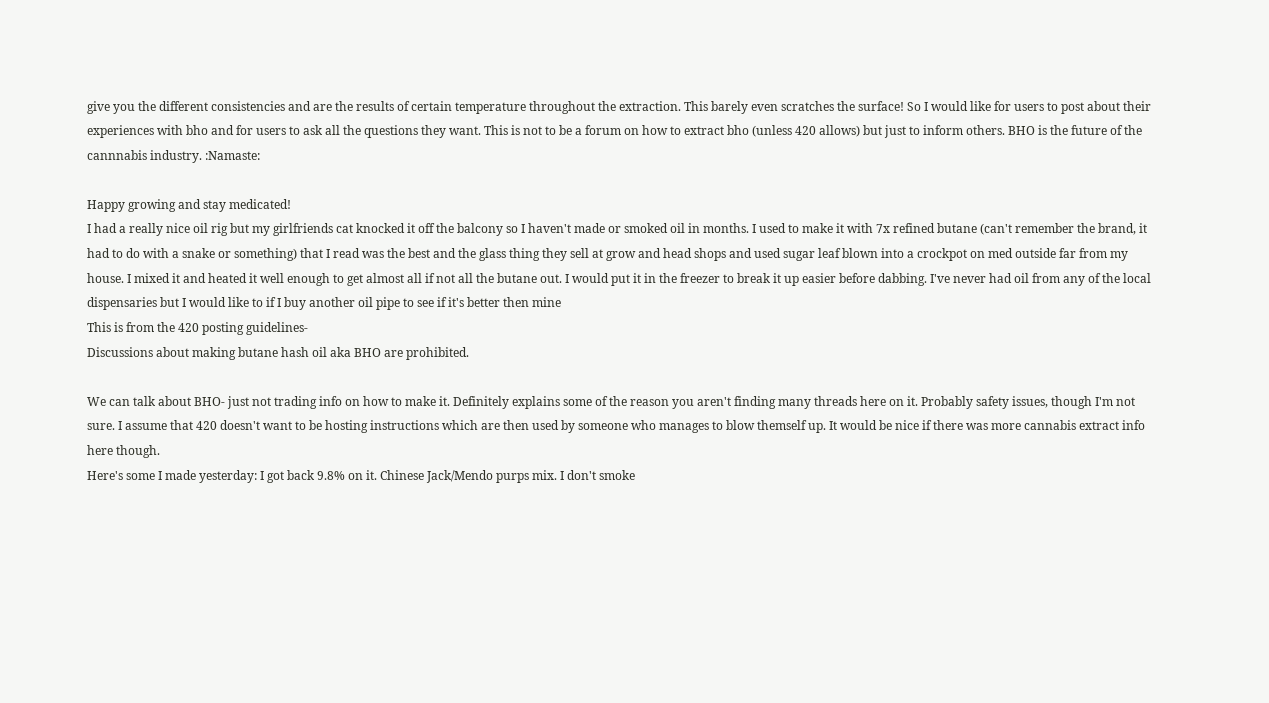give you the different consistencies and are the results of certain temperature throughout the extraction. This barely even scratches the surface! So I would like for users to post about their experiences with bho and for users to ask all the questions they want. This is not to be a forum on how to extract bho (unless 420 allows) but just to inform others. BHO is the future of the cannnabis industry. :Namaste:

Happy growing and stay medicated!
I had a really nice oil rig but my girlfriends cat knocked it off the balcony so I haven't made or smoked oil in months. I used to make it with 7x refined butane (can't remember the brand, it had to do with a snake or something) that I read was the best and the glass thing they sell at grow and head shops and used sugar leaf blown into a crockpot on med outside far from my house. I mixed it and heated it well enough to get almost all if not all the butane out. I would put it in the freezer to break it up easier before dabbing. I've never had oil from any of the local dispensaries but I would like to if I buy another oil pipe to see if it's better then mine
This is from the 420 posting guidelines-
Discussions about making butane hash oil aka BHO are prohibited.

We can talk about BHO- just not trading info on how to make it. Definitely explains some of the reason you aren't finding many threads here on it. Probably safety issues, though I'm not sure. I assume that 420 doesn't want to be hosting instructions which are then used by someone who manages to blow themself up. It would be nice if there was more cannabis extract info here though.
Here's some I made yesterday: I got back 9.8% on it. Chinese Jack/Mendo purps mix. I don't smoke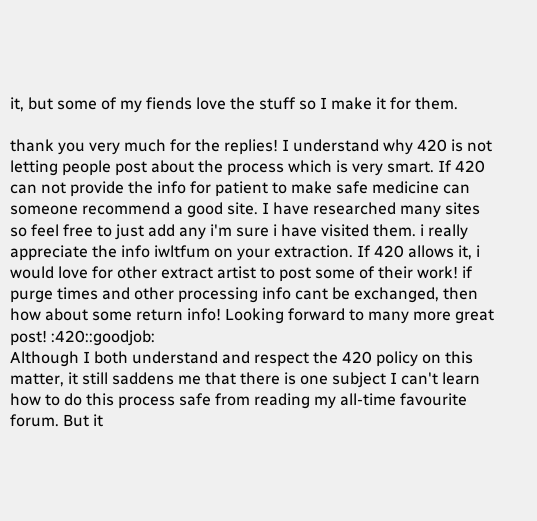it, but some of my fiends love the stuff so I make it for them.

thank you very much for the replies! I understand why 420 is not letting people post about the process which is very smart. If 420 can not provide the info for patient to make safe medicine can someone recommend a good site. I have researched many sites so feel free to just add any i'm sure i have visited them. i really appreciate the info iwltfum on your extraction. If 420 allows it, i would love for other extract artist to post some of their work! if purge times and other processing info cant be exchanged, then how about some return info! Looking forward to many more great post! :420::goodjob:
Although I both understand and respect the 420 policy on this matter, it still saddens me that there is one subject I can't learn how to do this process safe from reading my all-time favourite forum. But it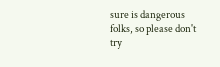sure is dangerous folks, so please don't try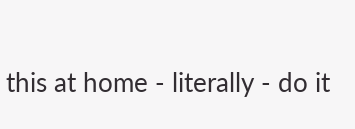this at home - literally - do it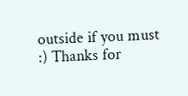outside if you must :) Thanks for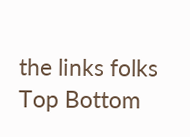the links folks
Top Bottom